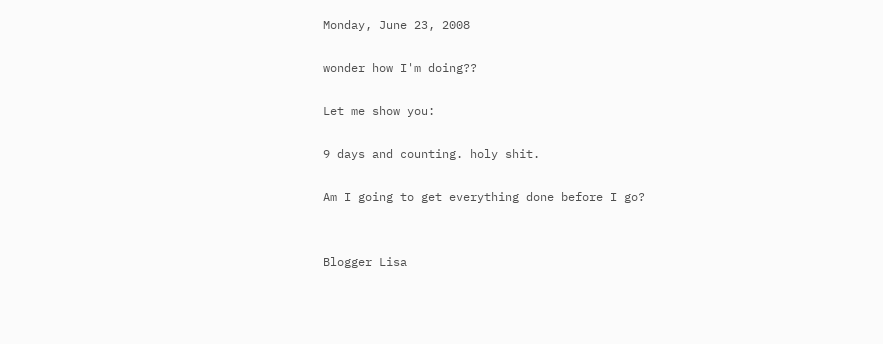Monday, June 23, 2008

wonder how I'm doing??

Let me show you:

9 days and counting. holy shit.

Am I going to get everything done before I go?


Blogger Lisa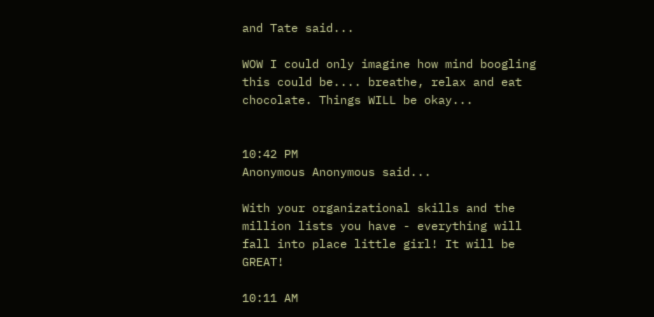and Tate said...

WOW I could only imagine how mind boogling this could be.... breathe, relax and eat chocolate. Things WILL be okay...


10:42 PM
Anonymous Anonymous said...

With your organizational skills and the million lists you have - everything will fall into place little girl! It will be GREAT!

10:11 AM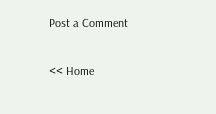Post a Comment

<< Home